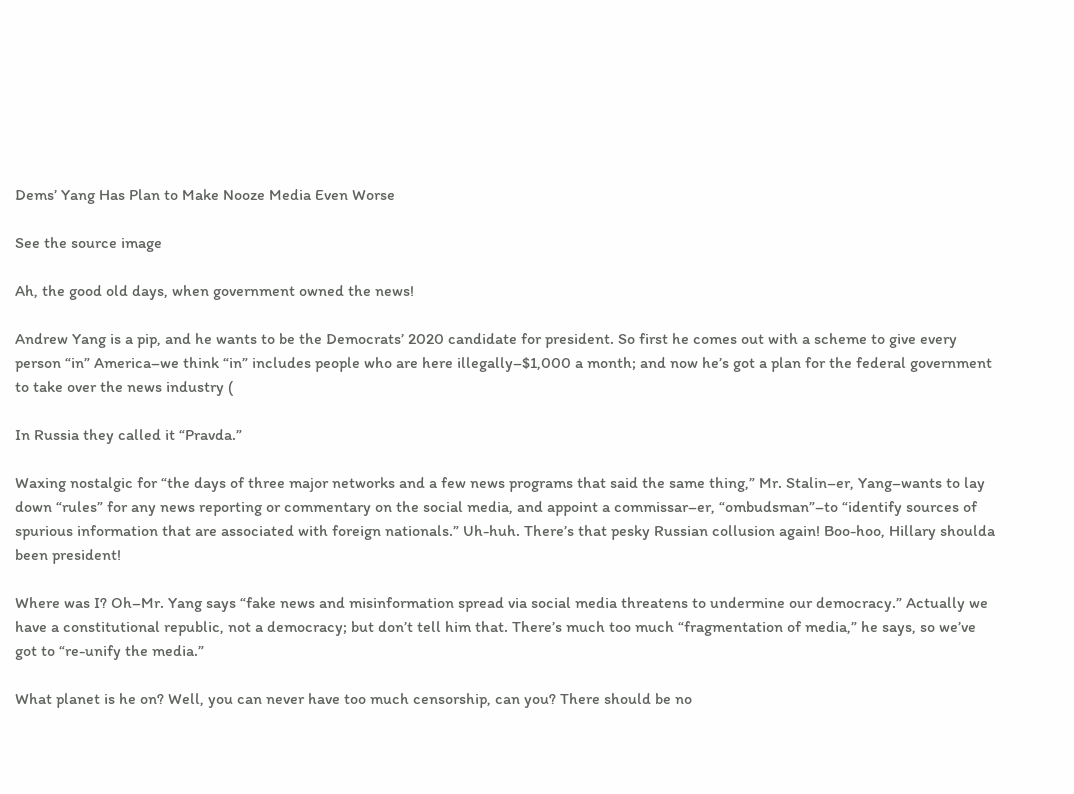Dems’ Yang Has Plan to Make Nooze Media Even Worse

See the source image

Ah, the good old days, when government owned the news!

Andrew Yang is a pip, and he wants to be the Democrats’ 2020 candidate for president. So first he comes out with a scheme to give every person “in” America–we think “in” includes people who are here illegally–$1,000 a month; and now he’s got a plan for the federal government to take over the news industry (

In Russia they called it “Pravda.”

Waxing nostalgic for “the days of three major networks and a few news programs that said the same thing,” Mr. Stalin–er, Yang–wants to lay down “rules” for any news reporting or commentary on the social media, and appoint a commissar–er, “ombudsman”–to “identify sources of spurious information that are associated with foreign nationals.” Uh-huh. There’s that pesky Russian collusion again! Boo-hoo, Hillary shoulda been president!

Where was I? Oh–Mr. Yang says “fake news and misinformation spread via social media threatens to undermine our democracy.” Actually we have a constitutional republic, not a democracy; but don’t tell him that. There’s much too much “fragmentation of media,” he says, so we’ve got to “re-unify the media.”

What planet is he on? Well, you can never have too much censorship, can you? There should be no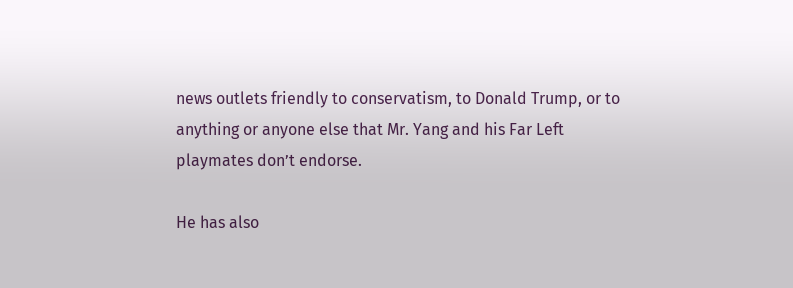news outlets friendly to conservatism, to Donald Trump, or to anything or anyone else that Mr. Yang and his Far Left playmates don’t endorse.

He has also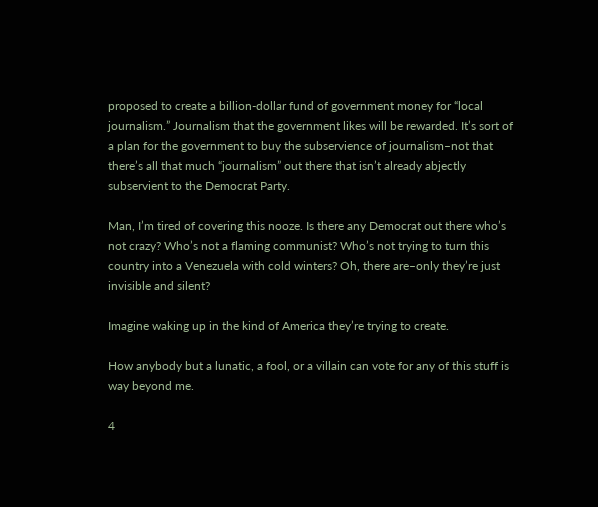proposed to create a billion-dollar fund of government money for “local journalism.” Journalism that the government likes will be rewarded. It’s sort of a plan for the government to buy the subservience of journalism–not that there’s all that much “journalism” out there that isn’t already abjectly subservient to the Democrat Party.

Man, I’m tired of covering this nooze. Is there any Democrat out there who’s not crazy? Who’s not a flaming communist? Who’s not trying to turn this country into a Venezuela with cold winters? Oh, there are–only they’re just invisible and silent?

Imagine waking up in the kind of America they’re trying to create.

How anybody but a lunatic, a fool, or a villain can vote for any of this stuff is way beyond me.

4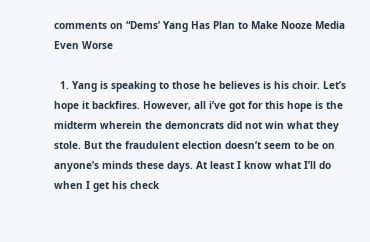comments on “Dems’ Yang Has Plan to Make Nooze Media Even Worse

  1. Yang is speaking to those he believes is his choir. Let’s hope it backfires. However, all i’ve got for this hope is the midterm wherein the demoncrats did not win what they stole. But the fraudulent election doesn’t seem to be on anyone’s minds these days. At least I know what I’ll do when I get his check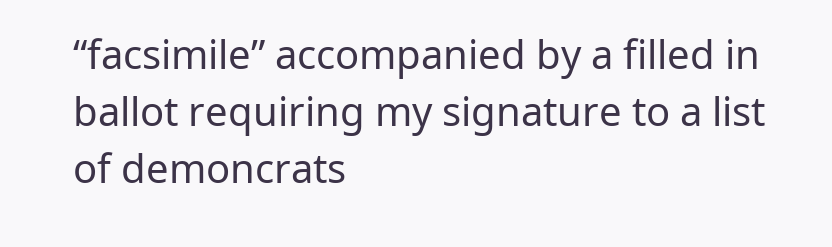“facsimile” accompanied by a filled in ballot requiring my signature to a list of demoncrats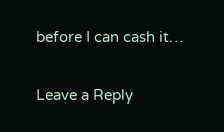before I can cash it…

Leave a Reply